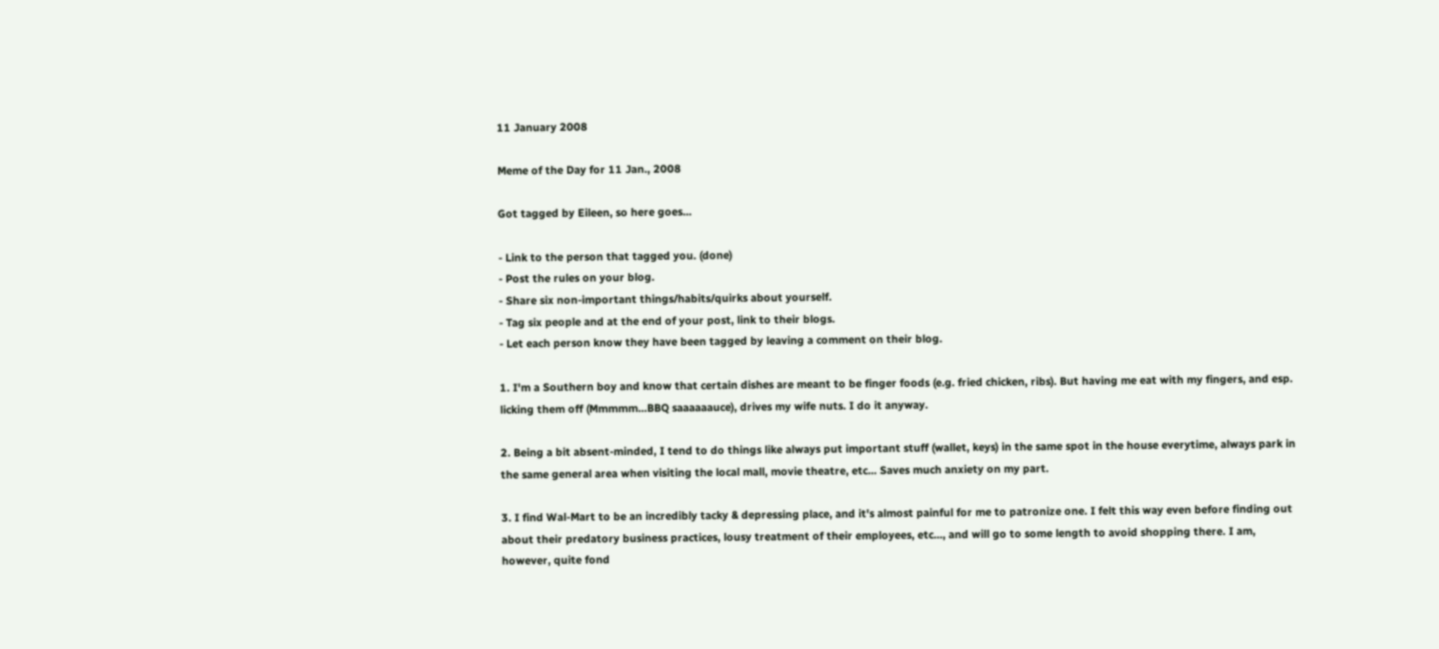11 January 2008

Meme of the Day for 11 Jan., 2008

Got tagged by Eileen, so here goes...

- Link to the person that tagged you. (done)
- Post the rules on your blog.
- Share six non-important things/habits/quirks about yourself.
- Tag six people and at the end of your post, link to their blogs.
- Let each person know they have been tagged by leaving a comment on their blog.

1. I'm a Southern boy and know that certain dishes are meant to be finger foods (e.g. fried chicken, ribs). But having me eat with my fingers, and esp. licking them off (Mmmmm...BBQ saaaaaauce), drives my wife nuts. I do it anyway.

2. Being a bit absent-minded, I tend to do things like always put important stuff (wallet, keys) in the same spot in the house everytime, always park in the same general area when visiting the local mall, movie theatre, etc... Saves much anxiety on my part.

3. I find Wal-Mart to be an incredibly tacky & depressing place, and it's almost painful for me to patronize one. I felt this way even before finding out about their predatory business practices, lousy treatment of their employees, etc..., and will go to some length to avoid shopping there. I am, however, quite fond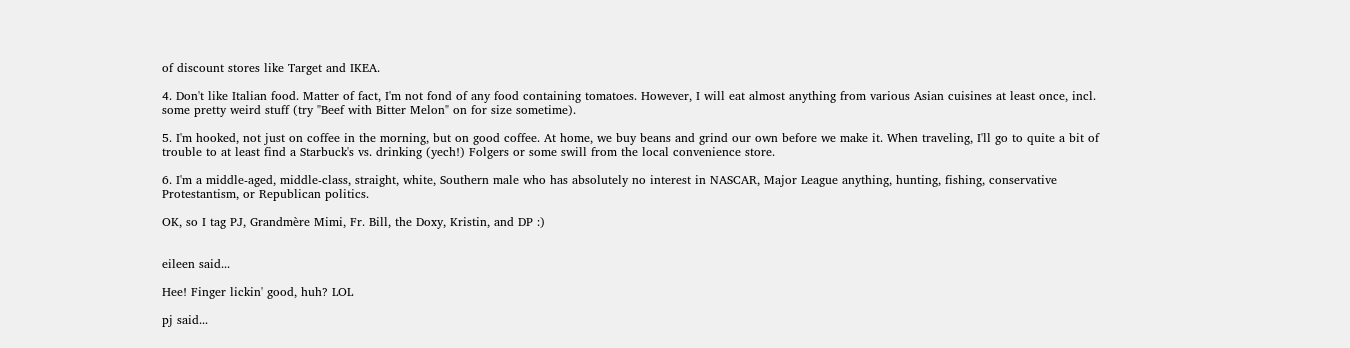of discount stores like Target and IKEA.

4. Don't like Italian food. Matter of fact, I'm not fond of any food containing tomatoes. However, I will eat almost anything from various Asian cuisines at least once, incl. some pretty weird stuff (try "Beef with Bitter Melon" on for size sometime).

5. I'm hooked, not just on coffee in the morning, but on good coffee. At home, we buy beans and grind our own before we make it. When traveling, I'll go to quite a bit of trouble to at least find a Starbuck's vs. drinking (yech!) Folgers or some swill from the local convenience store.

6. I'm a middle-aged, middle-class, straight, white, Southern male who has absolutely no interest in NASCAR, Major League anything, hunting, fishing, conservative Protestantism, or Republican politics.

OK, so I tag PJ, Grandmère Mimi, Fr. Bill, the Doxy, Kristin, and DP :)


eileen said...

Hee! Finger lickin' good, huh? LOL

pj said...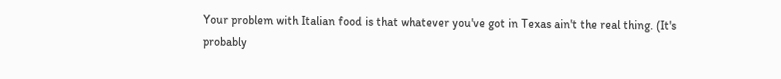Your problem with Italian food is that whatever you've got in Texas ain't the real thing. (It's probably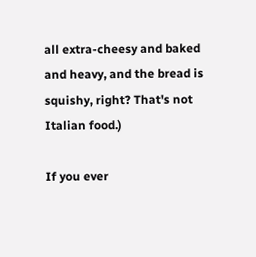all extra-cheesy and baked and heavy, and the bread is squishy, right? That's not Italian food.)

If you ever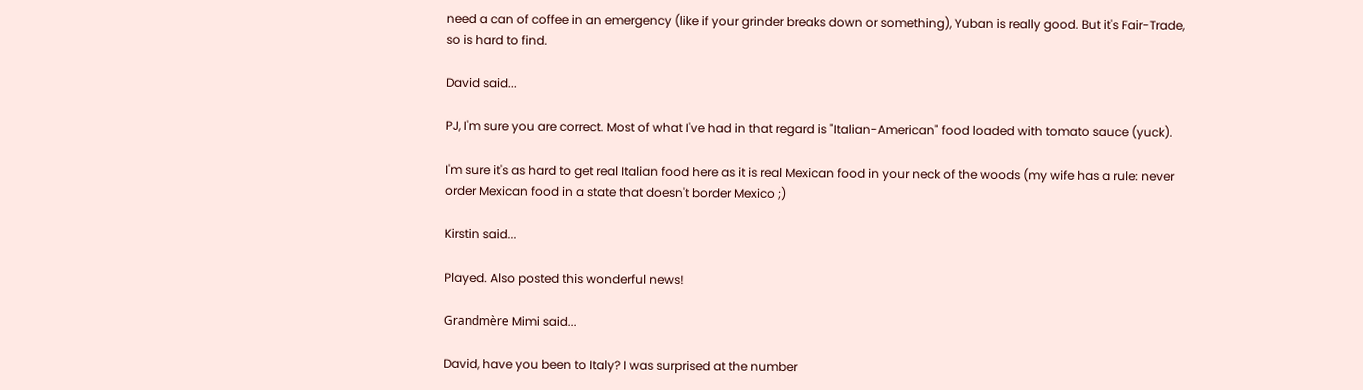need a can of coffee in an emergency (like if your grinder breaks down or something), Yuban is really good. But it's Fair-Trade, so is hard to find.

David said...

PJ, I'm sure you are correct. Most of what I've had in that regard is "Italian-American" food loaded with tomato sauce (yuck).

I'm sure it's as hard to get real Italian food here as it is real Mexican food in your neck of the woods (my wife has a rule: never order Mexican food in a state that doesn't border Mexico ;)

Kirstin said...

Played. Also posted this wonderful news!

Grandmère Mimi said...

David, have you been to Italy? I was surprised at the number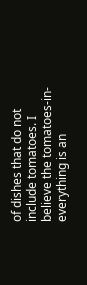of dishes that do not include tomatoes. I believe the tomatoes-in-everything is an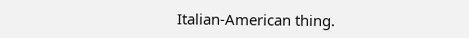Italian-American thing.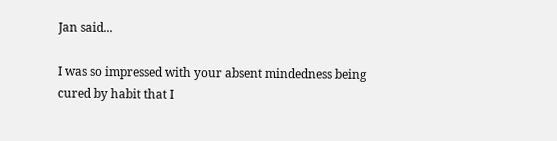Jan said...

I was so impressed with your absent mindedness being cured by habit that I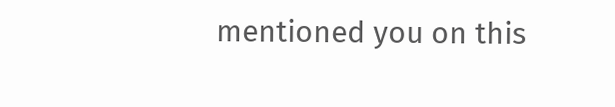mentioned you on this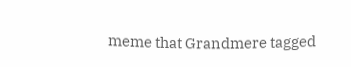meme that Grandmere tagged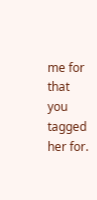me for that you tagged her for.